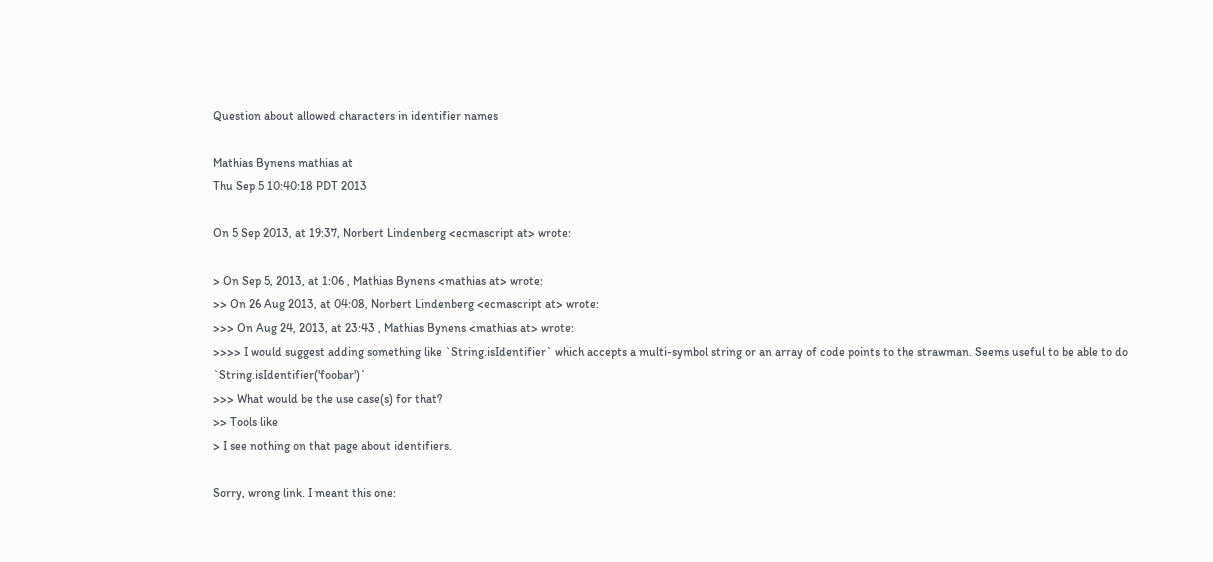Question about allowed characters in identifier names

Mathias Bynens mathias at
Thu Sep 5 10:40:18 PDT 2013

On 5 Sep 2013, at 19:37, Norbert Lindenberg <ecmascript at> wrote:

> On Sep 5, 2013, at 1:06 , Mathias Bynens <mathias at> wrote:
>> On 26 Aug 2013, at 04:08, Norbert Lindenberg <ecmascript at> wrote:
>>> On Aug 24, 2013, at 23:43 , Mathias Bynens <mathias at> wrote:
>>>> I would suggest adding something like `String.isIdentifier` which accepts a multi-symbol string or an array of code points to the strawman. Seems useful to be able to do `String.isIdentifier('foobar')`
>>> What would be the use case(s) for that?
>> Tools like
> I see nothing on that page about identifiers.

Sorry, wrong link. I meant this one: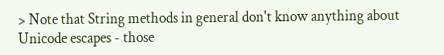> Note that String methods in general don't know anything about Unicode escapes - those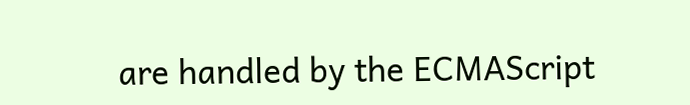are handled by the ECMAScript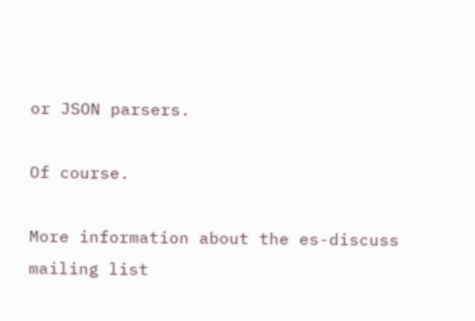or JSON parsers.

Of course.

More information about the es-discuss mailing list